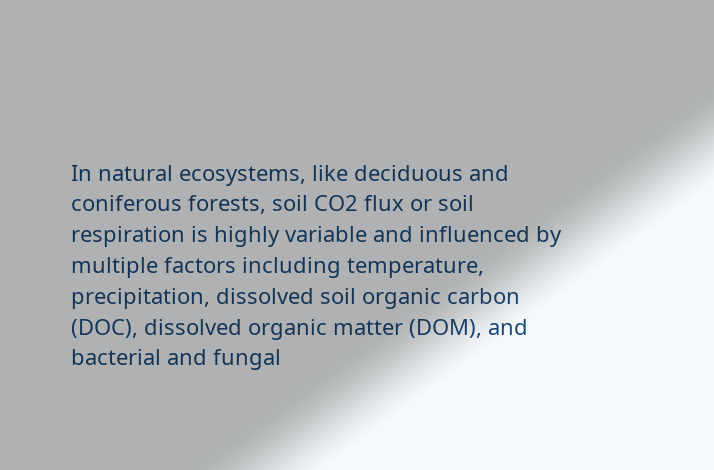In natural ecosystems, like deciduous and coniferous forests, soil CO2 flux or soil respiration is highly variable and influenced by multiple factors including temperature, precipitation, dissolved soil organic carbon (DOC), dissolved organic matter (DOM), and bacterial and fungal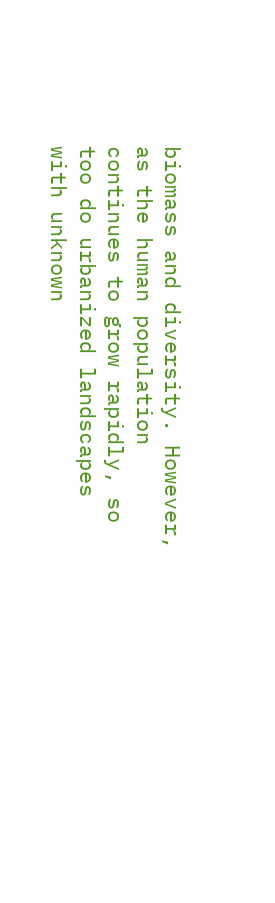biomass and diversity. However, as the human population continues to grow rapidly, so too do urbanized landscapes with unknown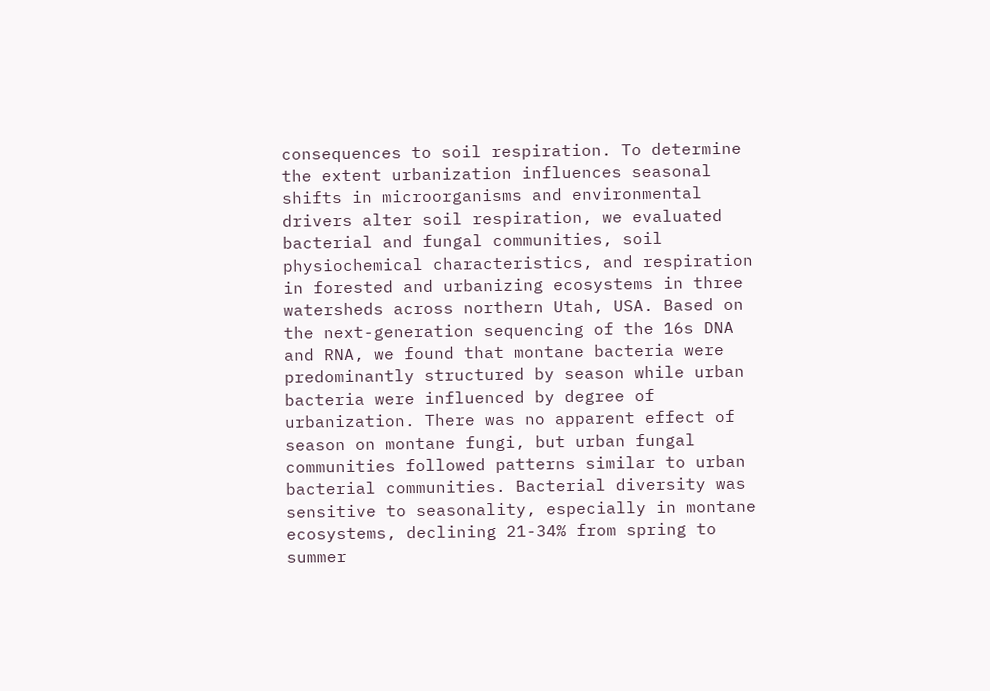consequences to soil respiration. To determine the extent urbanization influences seasonal shifts in microorganisms and environmental drivers alter soil respiration, we evaluated bacterial and fungal communities, soil physiochemical characteristics, and respiration in forested and urbanizing ecosystems in three watersheds across northern Utah, USA. Based on the next-generation sequencing of the 16s DNA and RNA, we found that montane bacteria were predominantly structured by season while urban bacteria were influenced by degree of urbanization. There was no apparent effect of season on montane fungi, but urban fungal communities followed patterns similar to urban bacterial communities. Bacterial diversity was sensitive to seasonality, especially in montane ecosystems, declining 21-34% from spring to summer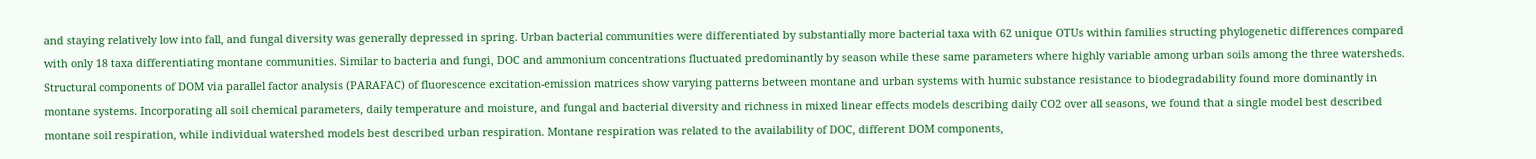and staying relatively low into fall, and fungal diversity was generally depressed in spring. Urban bacterial communities were differentiated by substantially more bacterial taxa with 62 unique OTUs within families structing phylogenetic differences compared with only 18 taxa differentiating montane communities. Similar to bacteria and fungi, DOC and ammonium concentrations fluctuated predominantly by season while these same parameters where highly variable among urban soils among the three watersheds. Structural components of DOM via parallel factor analysis (PARAFAC) of fluorescence excitation-emission matrices show varying patterns between montane and urban systems with humic substance resistance to biodegradability found more dominantly in montane systems. Incorporating all soil chemical parameters, daily temperature and moisture, and fungal and bacterial diversity and richness in mixed linear effects models describing daily CO2 over all seasons, we found that a single model best described montane soil respiration, while individual watershed models best described urban respiration. Montane respiration was related to the availability of DOC, different DOM components,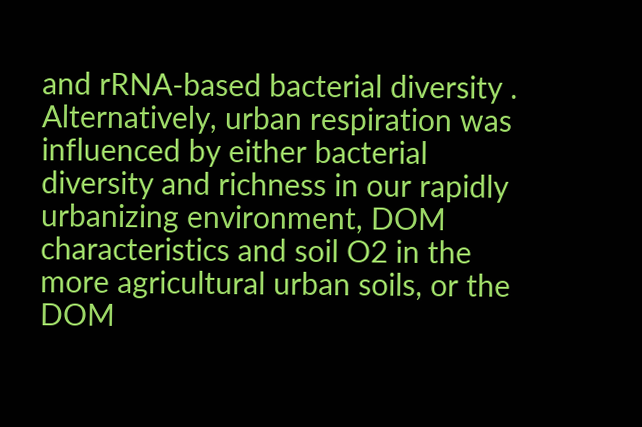and rRNA-based bacterial diversity . Alternatively, urban respiration was influenced by either bacterial diversity and richness in our rapidly urbanizing environment, DOM characteristics and soil O2 in the more agricultural urban soils, or the DOM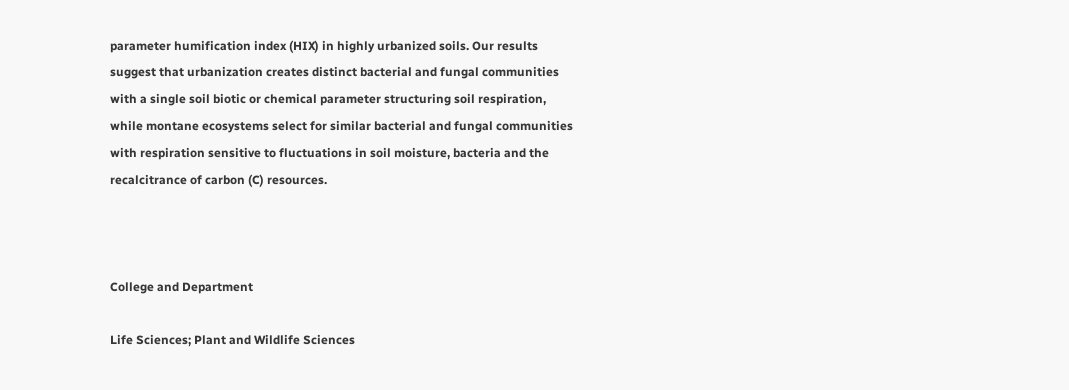parameter humification index (HIX) in highly urbanized soils. Our results suggest that urbanization creates distinct bacterial and fungal communities with a single soil biotic or chemical parameter structuring soil respiration, while montane ecosystems select for similar bacterial and fungal communities with respiration sensitive to fluctuations in soil moisture, bacteria and the recalcitrance of carbon (C) resources.



College and Department

Life Sciences; Plant and Wildlife Sciences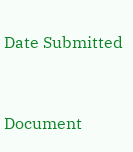Date Submitted


Document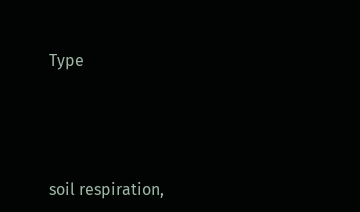Type





soil respiration,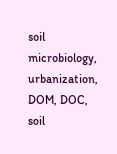soil microbiology, urbanization, DOM, DOC, soil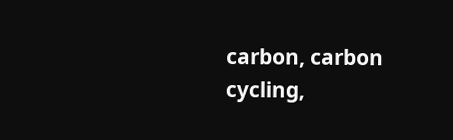carbon, carbon cycling,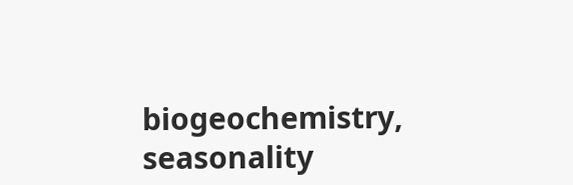biogeochemistry, seasonality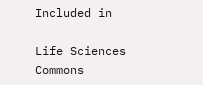Included in

Life Sciences Commons